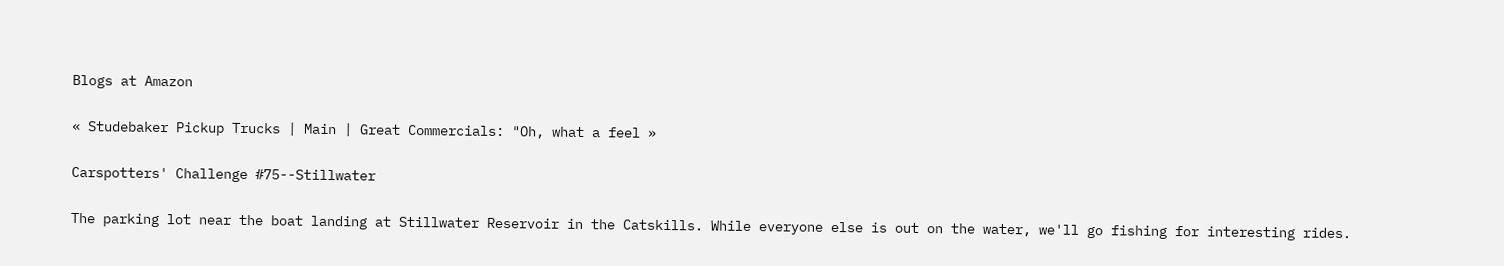Blogs at Amazon

« Studebaker Pickup Trucks | Main | Great Commercials: "Oh, what a feel »

Carspotters' Challenge #75--Stillwater

The parking lot near the boat landing at Stillwater Reservoir in the Catskills. While everyone else is out on the water, we'll go fishing for interesting rides.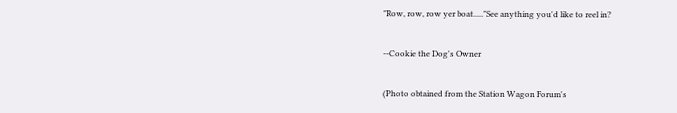"Row, row, row yer boat....."See anything you'd like to reel in?

--Cookie the Dog's Owner

(Photo obtained from the Station Wagon Forum's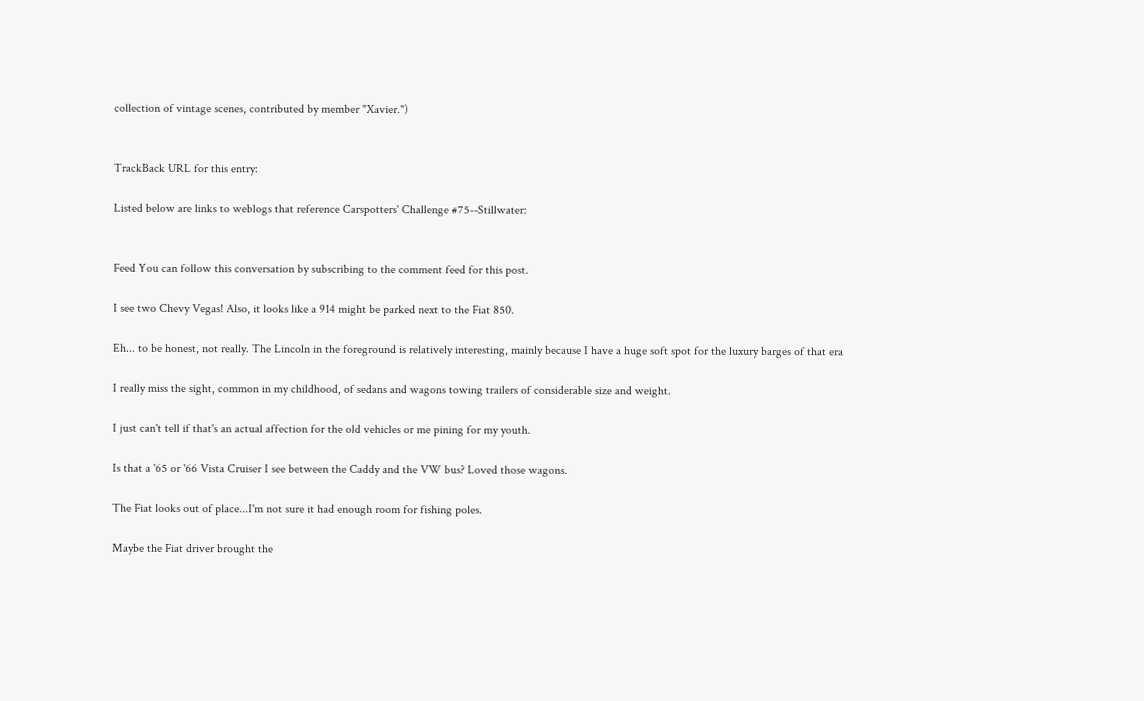collection of vintage scenes, contributed by member "Xavier.")


TrackBack URL for this entry:

Listed below are links to weblogs that reference Carspotters' Challenge #75--Stillwater:


Feed You can follow this conversation by subscribing to the comment feed for this post.

I see two Chevy Vegas! Also, it looks like a 914 might be parked next to the Fiat 850.

Eh... to be honest, not really. The Lincoln in the foreground is relatively interesting, mainly because I have a huge soft spot for the luxury barges of that era

I really miss the sight, common in my childhood, of sedans and wagons towing trailers of considerable size and weight.

I just can't tell if that's an actual affection for the old vehicles or me pining for my youth.

Is that a '65 or '66 Vista Cruiser I see between the Caddy and the VW bus? Loved those wagons.

The Fiat looks out of place...I'm not sure it had enough room for fishing poles.

Maybe the Fiat driver brought the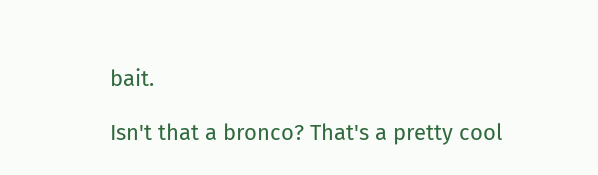bait.

Isn't that a bronco? That's a pretty cool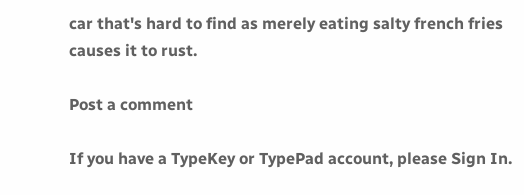car that's hard to find as merely eating salty french fries causes it to rust.

Post a comment

If you have a TypeKey or TypePad account, please Sign In.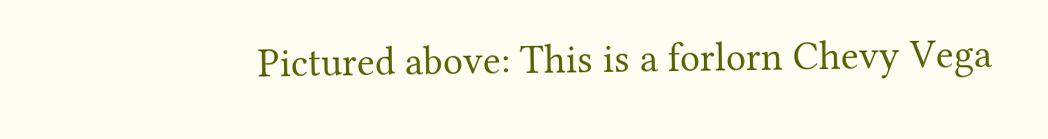Pictured above: This is a forlorn Chevy Vega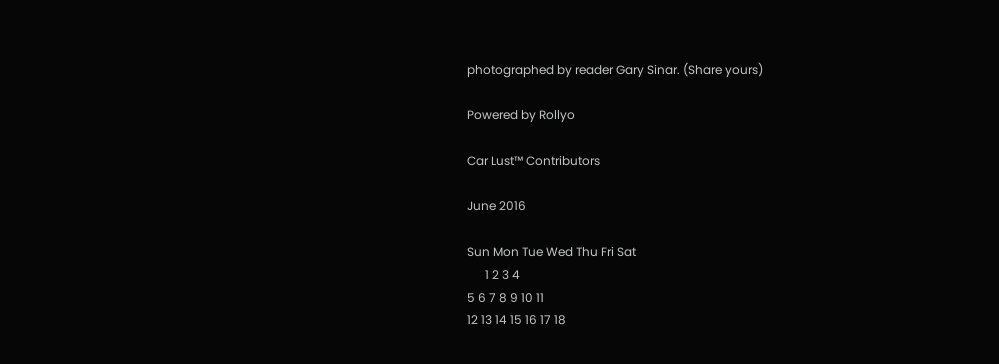photographed by reader Gary Sinar. (Share yours)

Powered by Rollyo

Car Lust™ Contributors

June 2016

Sun Mon Tue Wed Thu Fri Sat
      1 2 3 4
5 6 7 8 9 10 11
12 13 14 15 16 17 18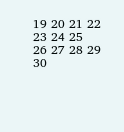19 20 21 22 23 24 25
26 27 28 29 30